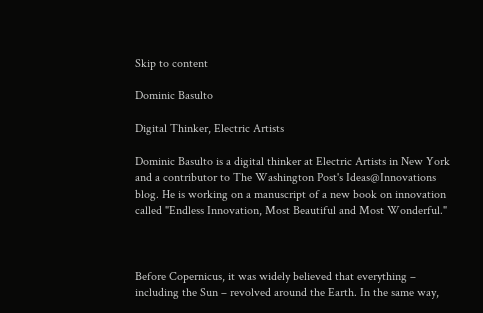Skip to content

Dominic Basulto

Digital Thinker, Electric Artists

Dominic Basulto is a digital thinker at Electric Artists in New York and a contributor to The Washington Post's Ideas@Innovations blog. He is working on a manuscript of a new book on innovation called "Endless Innovation, Most Beautiful and Most Wonderful."



Before Copernicus, it was widely believed that everything – including the Sun – revolved around the Earth. In the same way,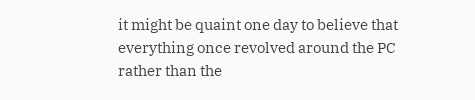it might be quaint one day to believe that everything once revolved around the PC rather than the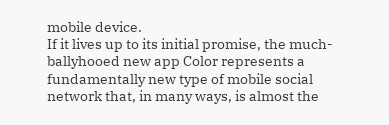mobile device.
If it lives up to its initial promise, the much-ballyhooed new app Color represents a fundamentally new type of mobile social network that, in many ways, is almost the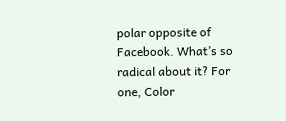polar opposite of Facebook. What’s so radical about it? For one, Color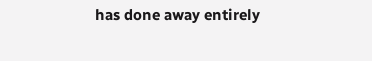has done away entirely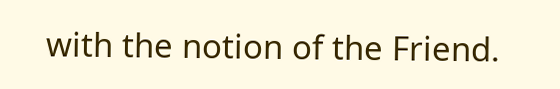with the notion of the Friend.